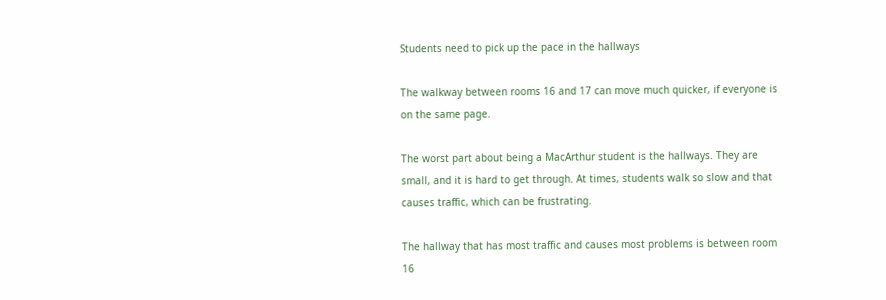Students need to pick up the pace in the hallways

The walkway between rooms 16 and 17 can move much quicker, if everyone is on the same page.

The worst part about being a MacArthur student is the hallways. They are small, and it is hard to get through. At times, students walk so slow and that causes traffic, which can be frustrating.

The hallway that has most traffic and causes most problems is between room 16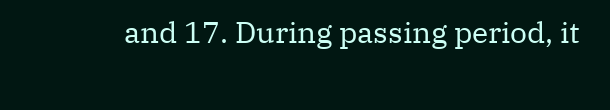and 17. During passing period, it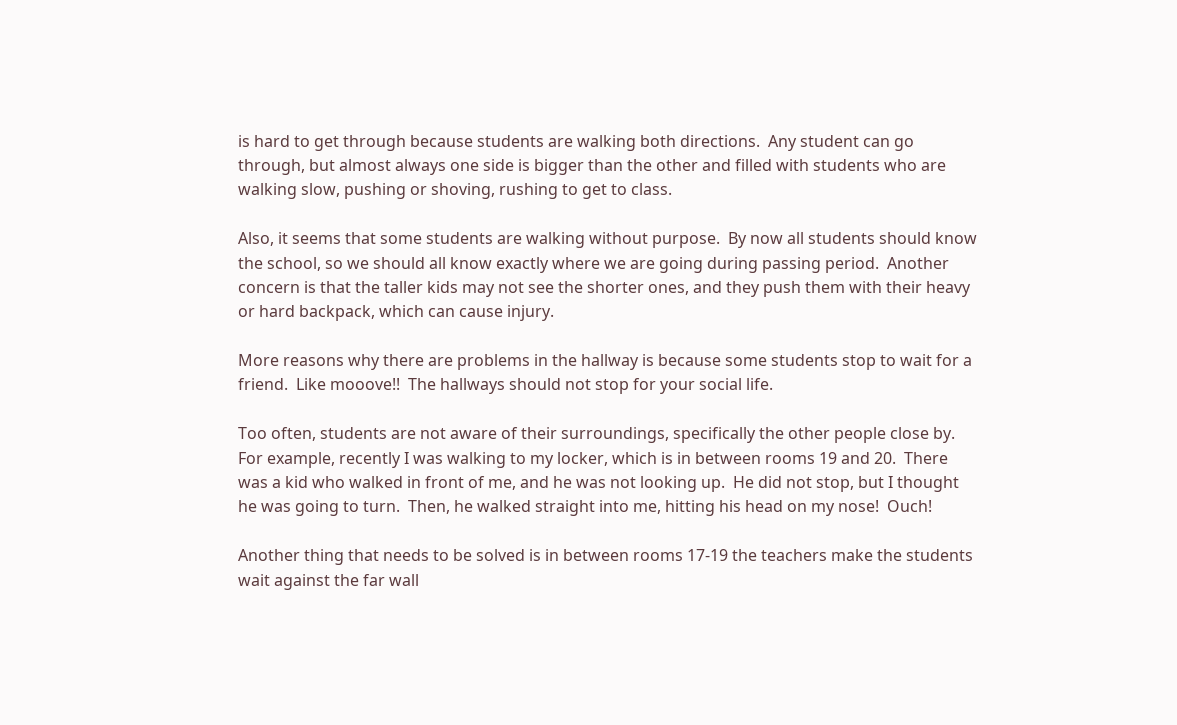is hard to get through because students are walking both directions.  Any student can go through, but almost always one side is bigger than the other and filled with students who are walking slow, pushing or shoving, rushing to get to class.

Also, it seems that some students are walking without purpose.  By now all students should know the school, so we should all know exactly where we are going during passing period.  Another concern is that the taller kids may not see the shorter ones, and they push them with their heavy or hard backpack, which can cause injury.

More reasons why there are problems in the hallway is because some students stop to wait for a friend.  Like mooove!!  The hallways should not stop for your social life.

Too often, students are not aware of their surroundings, specifically the other people close by.  For example, recently I was walking to my locker, which is in between rooms 19 and 20.  There was a kid who walked in front of me, and he was not looking up.  He did not stop, but I thought he was going to turn.  Then, he walked straight into me, hitting his head on my nose!  Ouch!

Another thing that needs to be solved is in between rooms 17-19 the teachers make the students wait against the far wall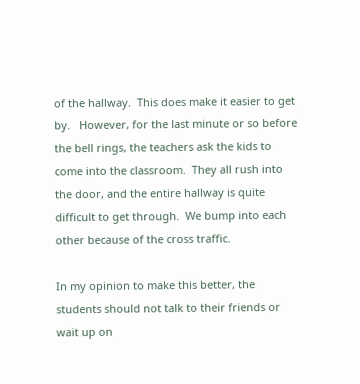of the hallway.  This does make it easier to get by.   However, for the last minute or so before the bell rings, the teachers ask the kids to come into the classroom.  They all rush into the door, and the entire hallway is quite difficult to get through.  We bump into each other because of the cross traffic.

In my opinion to make this better, the students should not talk to their friends or wait up on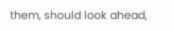them, should look ahead,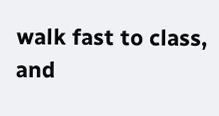walk fast to class, and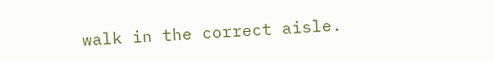walk in the correct aisle.